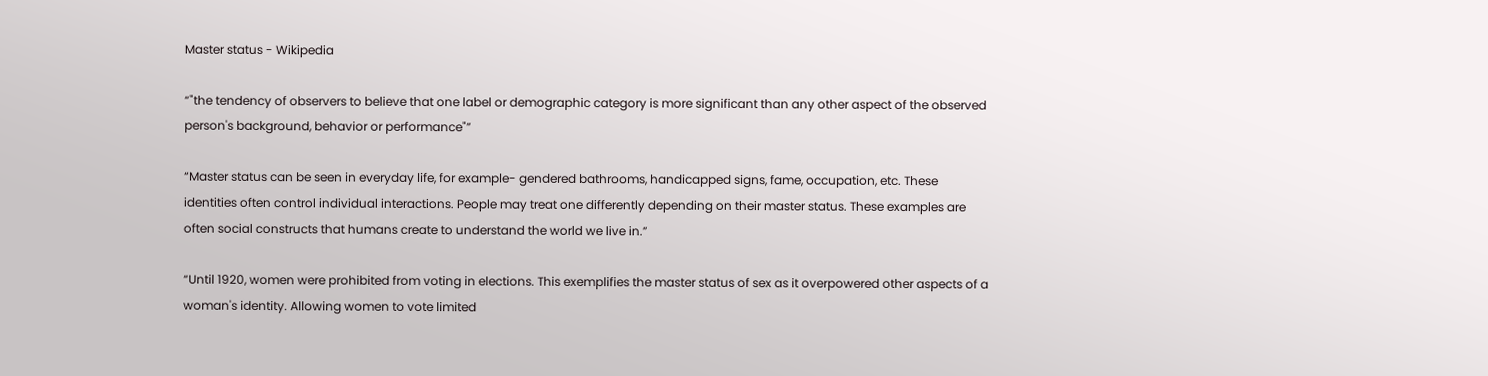Master status - Wikipedia

“"the tendency of observers to believe that one label or demographic category is more significant than any other aspect of the observed person's background, behavior or performance"”

“Master status can be seen in everyday life, for example- gendered bathrooms, handicapped signs, fame, occupation, etc. These identities often control individual interactions. People may treat one differently depending on their master status. These examples are often social constructs that humans create to understand the world we live in.”

“Until 1920, women were prohibited from voting in elections. This exemplifies the master status of sex as it overpowered other aspects of a woman's identity. Allowing women to vote limited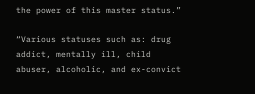the power of this master status.”

“Various statuses such as: drug addict, mentally ill, child abuser, alcoholic, and ex-convict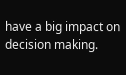have a big impact on decision making.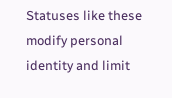Statuses like these modify personal identity and limit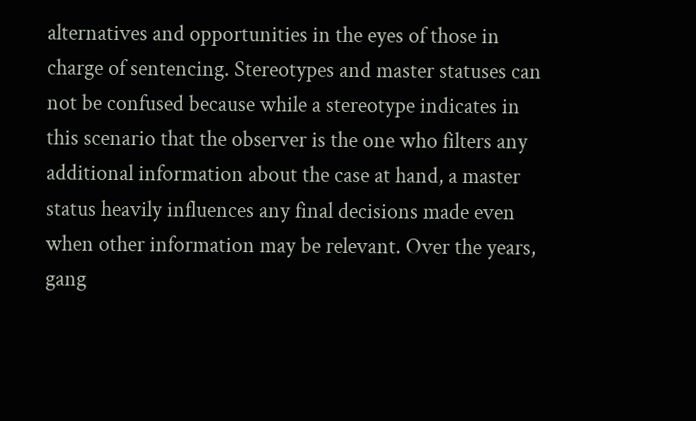alternatives and opportunities in the eyes of those in charge of sentencing. Stereotypes and master statuses can not be confused because while a stereotype indicates in this scenario that the observer is the one who filters any additional information about the case at hand, a master status heavily influences any final decisions made even when other information may be relevant. Over the years, gang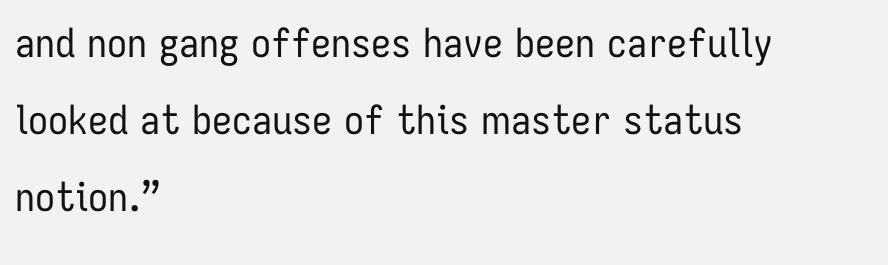and non gang offenses have been carefully looked at because of this master status notion.”